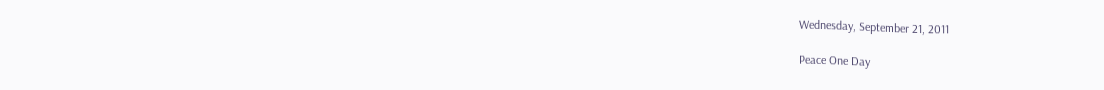Wednesday, September 21, 2011

Peace One Day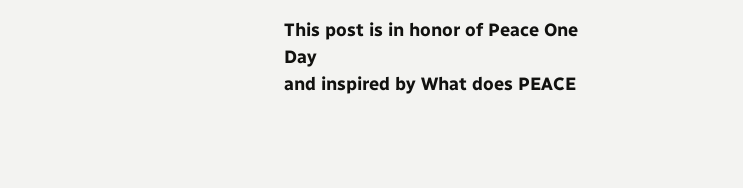This post is in honor of Peace One Day
and inspired by What does PEACE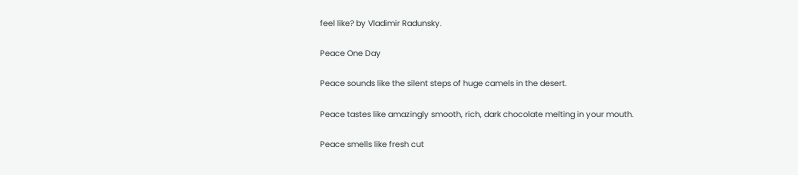feel like? by Vladimir Radunsky.

Peace One Day

Peace sounds like the silent steps of huge camels in the desert.

Peace tastes like amazingly smooth, rich, dark chocolate melting in your mouth.

Peace smells like fresh cut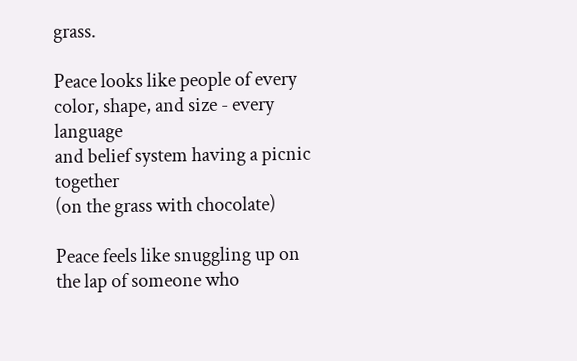grass.

Peace looks like people of every color, shape, and size - every language
and belief system having a picnic together
(on the grass with chocolate)

Peace feels like snuggling up on the lap of someone who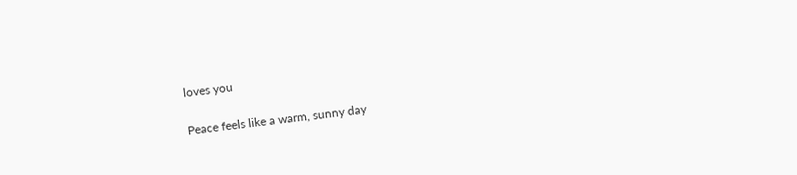loves you

Peace feels like a warm, sunny day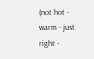(not hot - warm - just right -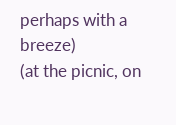perhaps with a breeze)
(at the picnic, on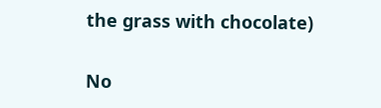the grass with chocolate)

No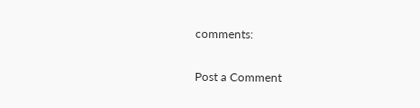comments:

Post a Comment